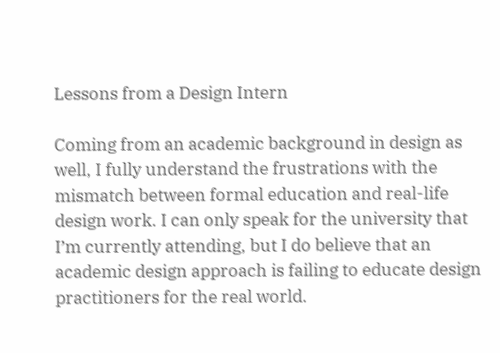Lessons from a Design Intern

Coming from an academic background in design as well, I fully understand the frustrations with the mismatch between formal education and real-life design work. I can only speak for the university that I’m currently attending, but I do believe that an academic design approach is failing to educate design practitioners for the real world.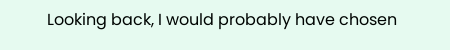Looking back, I would probably have chosen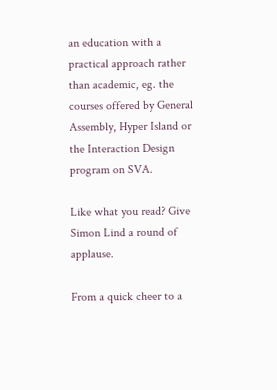an education with a practical approach rather than academic, eg. the courses offered by General Assembly, Hyper Island or the Interaction Design program on SVA.

Like what you read? Give Simon Lind a round of applause.

From a quick cheer to a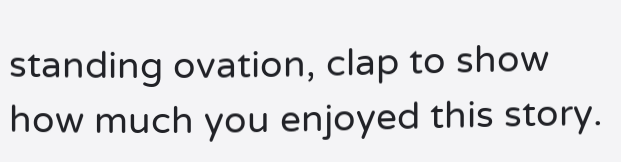standing ovation, clap to show how much you enjoyed this story.